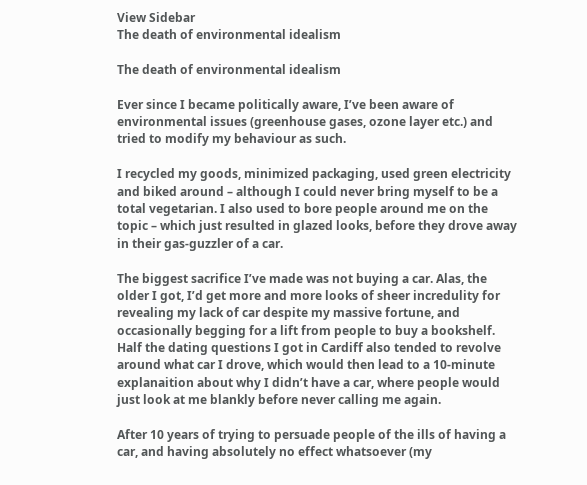View Sidebar
The death of environmental idealism

The death of environmental idealism

Ever since I became politically aware, I’ve been aware of environmental issues (greenhouse gases, ozone layer etc.) and tried to modify my behaviour as such.

I recycled my goods, minimized packaging, used green electricity and biked around – although I could never bring myself to be a total vegetarian. I also used to bore people around me on the topic – which just resulted in glazed looks, before they drove away in their gas-guzzler of a car.

The biggest sacrifice I’ve made was not buying a car. Alas, the older I got, I’d get more and more looks of sheer incredulity for revealing my lack of car despite my massive fortune, and occasionally begging for a lift from people to buy a bookshelf. Half the dating questions I got in Cardiff also tended to revolve around what car I drove, which would then lead to a 10-minute explanaition about why I didn’t have a car, where people would just look at me blankly before never calling me again.

After 10 years of trying to persuade people of the ills of having a car, and having absolutely no effect whatsoever (my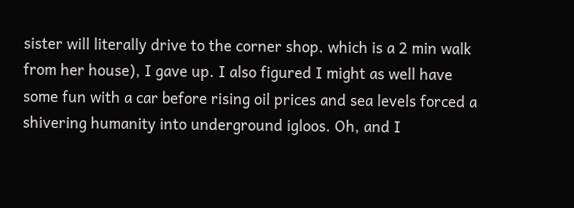sister will literally drive to the corner shop. which is a 2 min walk from her house), I gave up. I also figured I might as well have some fun with a car before rising oil prices and sea levels forced a shivering humanity into underground igloos. Oh, and I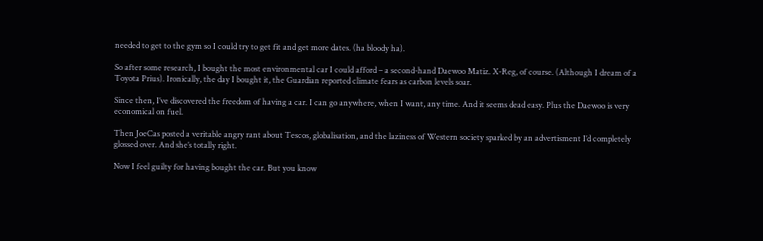needed to get to the gym so I could try to get fit and get more dates. (ha bloody ha).

So after some research, I bought the most environmental car I could afford – a second-hand Daewoo Matiz. X-Reg, of course. (Although I dream of a Toyota Prius). Ironically, the day I bought it, the Guardian reported climate fears as carbon levels soar.

Since then, I’ve discovered the freedom of having a car. I can go anywhere, when I want, any time. And it seems dead easy. Plus the Daewoo is very economical on fuel.

Then JoeCas posted a veritable angry rant about Tescos, globalisation, and the laziness of Western society sparked by an advertisment I’d completely glossed over. And she’s totally right.

Now I feel guilty for having bought the car. But you know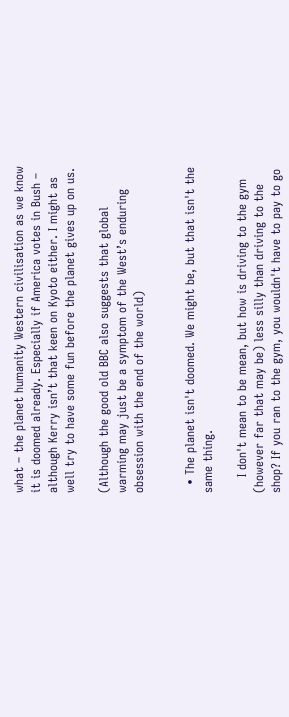what – the planet humanity Western civilisation as we know it is doomed already. Especially if America votes in Bush – although Kerry isn’t that keen on Kyoto either. I might as well try to have some fun before the planet gives up on us.

(Although the good old BBC also suggests that global warming may just be a symptom of the West’s enduring obsession with the end of the world)


  • The planet isn't doomed. We might be, but that isn't the same thing.

    I don't mean to be mean, but how is driving to the gym (however far that may be) less silly than driving to the shop? If you ran to the gym, you wouldn't have to pay to go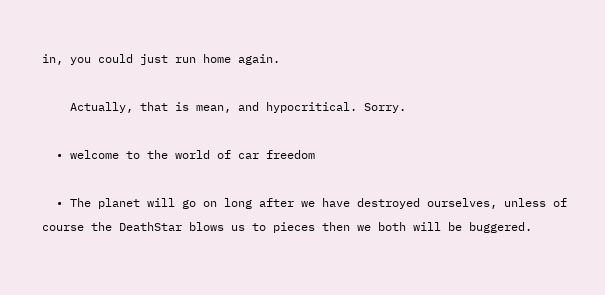in, you could just run home again.

    Actually, that is mean, and hypocritical. Sorry.

  • welcome to the world of car freedom

  • The planet will go on long after we have destroyed ourselves, unless of course the DeathStar blows us to pieces then we both will be buggered.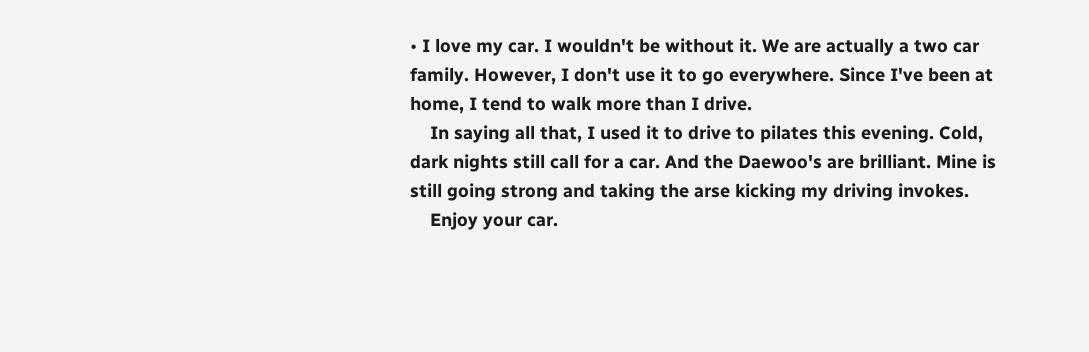• I love my car. I wouldn't be without it. We are actually a two car family. However, I don't use it to go everywhere. Since I've been at home, I tend to walk more than I drive.
    In saying all that, I used it to drive to pilates this evening. Cold, dark nights still call for a car. And the Daewoo's are brilliant. Mine is still going strong and taking the arse kicking my driving invokes.
    Enjoy your car.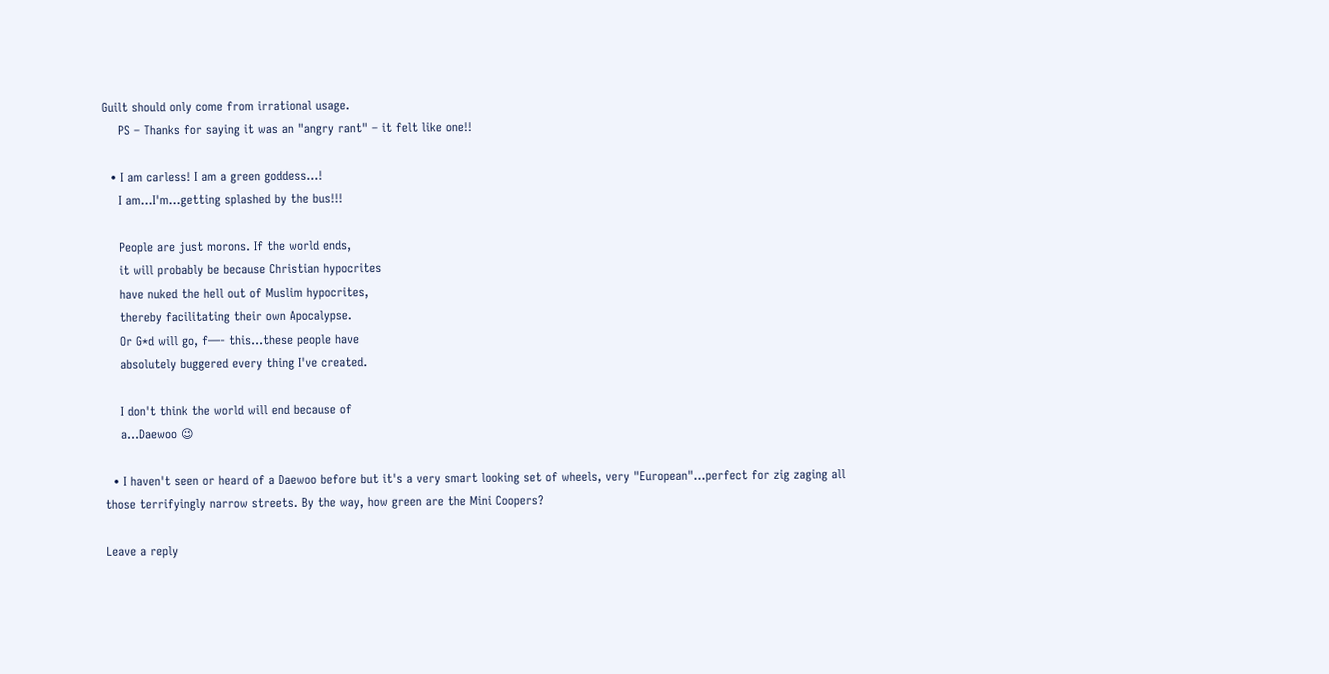Guilt should only come from irrational usage.
    PS – Thanks for saying it was an "angry rant" – it felt like one!!

  • I am carless! I am a green goddess…!
    I am…I'm…getting splashed by the bus!!!

    People are just morons. If the world ends,
    it will probably be because Christian hypocrites
    have nuked the hell out of Muslim hypocrites,
    thereby facilitating their own Apocalypse.
    Or G*d will go, f—- this…these people have
    absolutely buggered every thing I've created.

    I don't think the world will end because of
    a…Daewoo 😉

  • I haven't seen or heard of a Daewoo before but it's a very smart looking set of wheels, very "European"…perfect for zig zaging all those terrifyingly narrow streets. By the way, how green are the Mini Coopers?

Leave a reply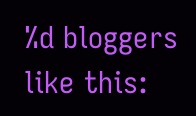%d bloggers like this: